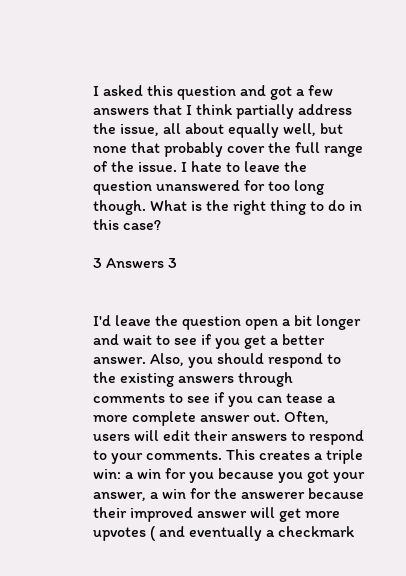I asked this question and got a few answers that I think partially address the issue, all about equally well, but none that probably cover the full range of the issue. I hate to leave the question unanswered for too long though. What is the right thing to do in this case?

3 Answers 3


I'd leave the question open a bit longer and wait to see if you get a better answer. Also, you should respond to the existing answers through comments to see if you can tease a more complete answer out. Often, users will edit their answers to respond to your comments. This creates a triple win: a win for you because you got your answer, a win for the answerer because their improved answer will get more upvotes ( and eventually a checkmark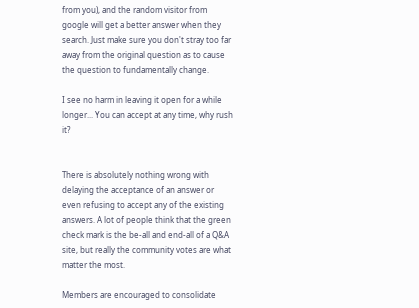from you), and the random visitor from google will get a better answer when they search. Just make sure you don't stray too far away from the original question as to cause the question to fundamentally change.

I see no harm in leaving it open for a while longer... You can accept at any time, why rush it?


There is absolutely nothing wrong with delaying the acceptance of an answer or even refusing to accept any of the existing answers. A lot of people think that the green check mark is the be-all and end-all of a Q&A site, but really the community votes are what matter the most.

Members are encouraged to consolidate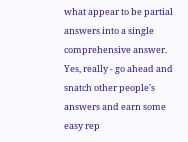what appear to be partial answers into a single comprehensive answer. Yes, really - go ahead and snatch other people's answers and earn some easy rep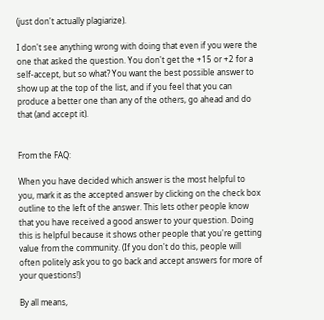(just don't actually plagiarize).

I don't see anything wrong with doing that even if you were the one that asked the question. You don't get the +15 or +2 for a self-accept, but so what? You want the best possible answer to show up at the top of the list, and if you feel that you can produce a better one than any of the others, go ahead and do that (and accept it).


From the FAQ:

When you have decided which answer is the most helpful to you, mark it as the accepted answer by clicking on the check box outline to the left of the answer. This lets other people know that you have received a good answer to your question. Doing this is helpful because it shows other people that you're getting value from the community. (If you don't do this, people will often politely ask you to go back and accept answers for more of your questions!)

By all means,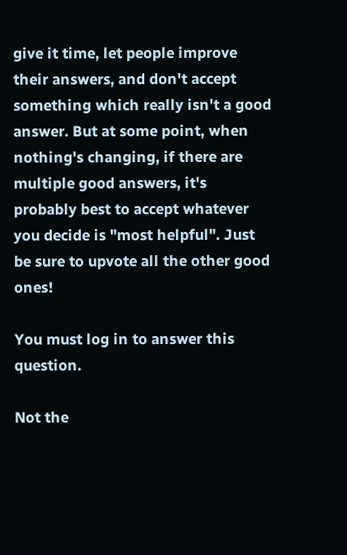give it time, let people improve their answers, and don't accept something which really isn't a good answer. But at some point, when nothing's changing, if there are multiple good answers, it's probably best to accept whatever you decide is "most helpful". Just be sure to upvote all the other good ones!

You must log in to answer this question.

Not the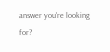answer you're looking for?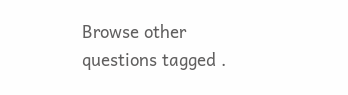Browse other questions tagged .